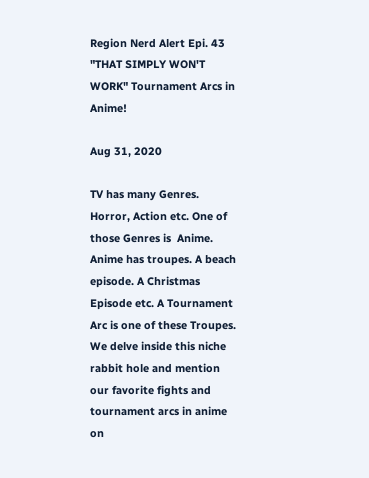Region Nerd Alert Epi. 43 "THAT SIMPLY WON'T WORK" Tournament Arcs in Anime!

Aug 31, 2020

TV has many Genres. Horror, Action etc. One of those Genres is  Anime. Anime has troupes. A beach episode. A Christmas Episode etc. A Tournament Arc is one of these Troupes. We delve inside this niche rabbit hole and mention our favorite fights and tournament arcs in anime on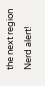the next region Nerd alert!